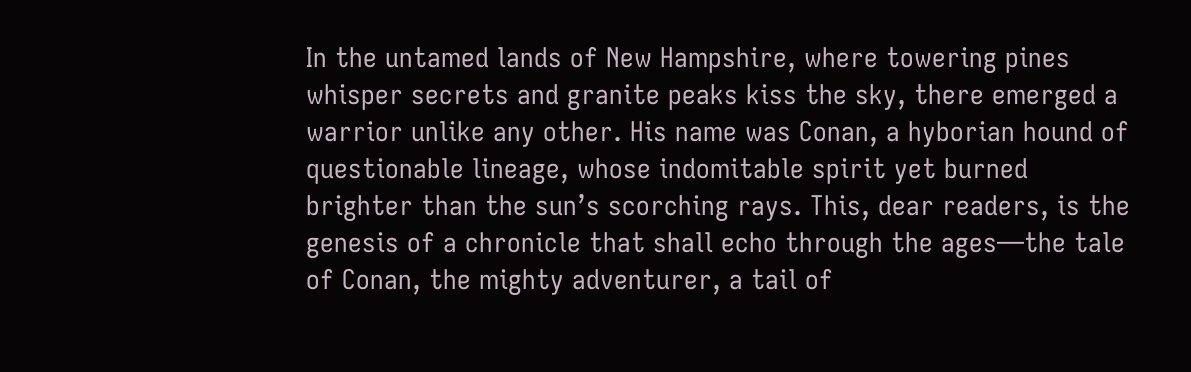In the untamed lands of New Hampshire, where towering pines whisper secrets and granite peaks kiss the sky, there emerged a warrior unlike any other. His name was Conan, a hyborian hound of questionable lineage, whose indomitable spirit yet burned brighter than the sun’s scorching rays. This, dear readers, is the genesis of a chronicle that shall echo through the ages—the tale of Conan, the mighty adventurer, a tail of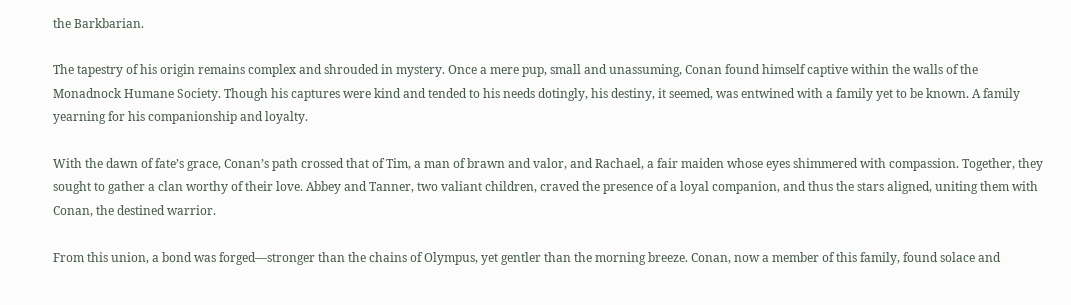the Barkbarian.

The tapestry of his origin remains complex and shrouded in mystery. Once a mere pup, small and unassuming, Conan found himself captive within the walls of the Monadnock Humane Society. Though his captures were kind and tended to his needs dotingly, his destiny, it seemed, was entwined with a family yet to be known. A family yearning for his companionship and loyalty.

With the dawn of fate’s grace, Conan’s path crossed that of Tim, a man of brawn and valor, and Rachael, a fair maiden whose eyes shimmered with compassion. Together, they sought to gather a clan worthy of their love. Abbey and Tanner, two valiant children, craved the presence of a loyal companion, and thus the stars aligned, uniting them with Conan, the destined warrior.

From this union, a bond was forged—stronger than the chains of Olympus, yet gentler than the morning breeze. Conan, now a member of this family, found solace and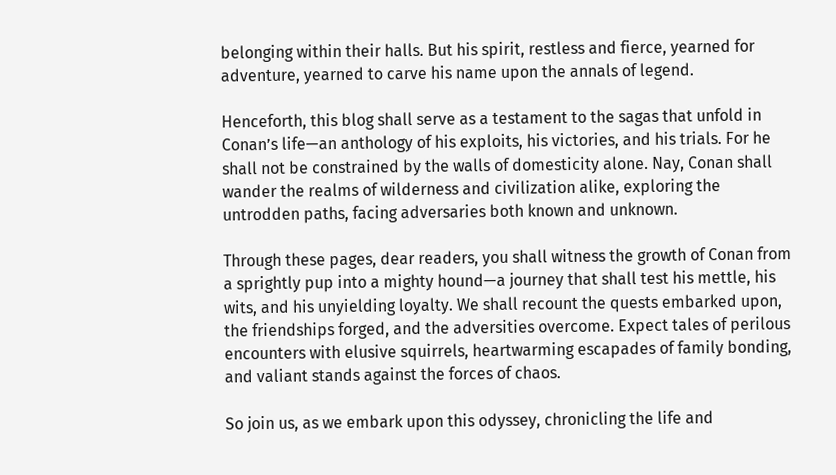belonging within their halls. But his spirit, restless and fierce, yearned for adventure, yearned to carve his name upon the annals of legend.

Henceforth, this blog shall serve as a testament to the sagas that unfold in Conan’s life—an anthology of his exploits, his victories, and his trials. For he shall not be constrained by the walls of domesticity alone. Nay, Conan shall wander the realms of wilderness and civilization alike, exploring the untrodden paths, facing adversaries both known and unknown.

Through these pages, dear readers, you shall witness the growth of Conan from a sprightly pup into a mighty hound—a journey that shall test his mettle, his wits, and his unyielding loyalty. We shall recount the quests embarked upon, the friendships forged, and the adversities overcome. Expect tales of perilous encounters with elusive squirrels, heartwarming escapades of family bonding, and valiant stands against the forces of chaos.

So join us, as we embark upon this odyssey, chronicling the life and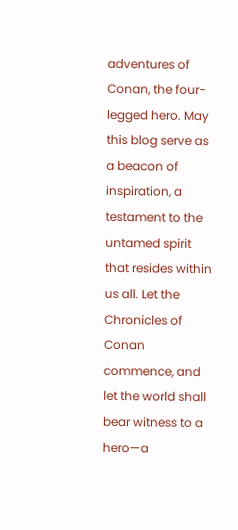adventures of Conan, the four-legged hero. May this blog serve as a beacon of inspiration, a testament to the untamed spirit that resides within us all. Let the Chronicles of Conan commence, and let the world shall bear witness to a hero—a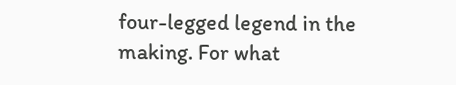four-legged legend in the making. For what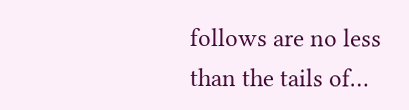follows are no less than the tails of…